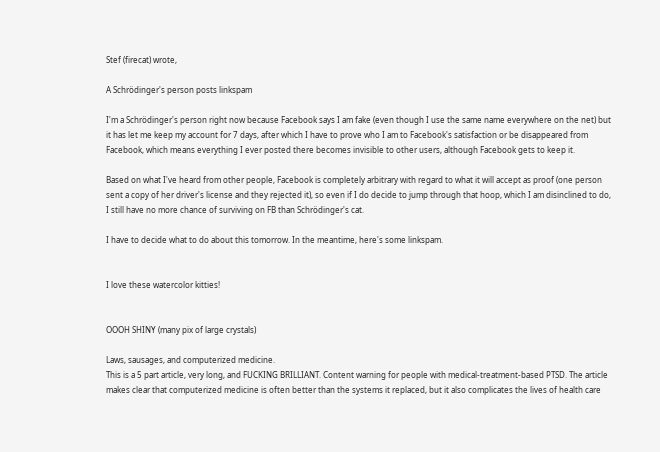Stef (firecat) wrote,

A Schrödinger's person posts linkspam

I'm a Schrödinger's person right now because Facebook says I am fake (even though I use the same name everywhere on the net) but it has let me keep my account for 7 days, after which I have to prove who I am to Facebook's satisfaction or be disappeared from Facebook, which means everything I ever posted there becomes invisible to other users, although Facebook gets to keep it.

Based on what I've heard from other people, Facebook is completely arbitrary with regard to what it will accept as proof (one person sent a copy of her driver's license and they rejected it), so even if I do decide to jump through that hoop, which I am disinclined to do, I still have no more chance of surviving on FB than Schrödinger's cat.

I have to decide what to do about this tomorrow. In the meantime, here's some linkspam.


I love these watercolor kitties!


OOOH SHINY (many pix of large crystals)

Laws, sausages, and computerized medicine.
This is a 5 part article, very long, and FUCKING BRILLIANT. Content warning for people with medical-treatment-based PTSD. The article makes clear that computerized medicine is often better than the systems it replaced, but it also complicates the lives of health care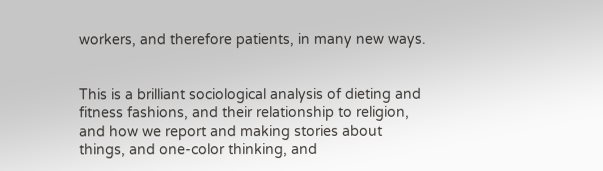workers, and therefore patients, in many new ways.


This is a brilliant sociological analysis of dieting and fitness fashions, and their relationship to religion, and how we report and making stories about things, and one-color thinking, and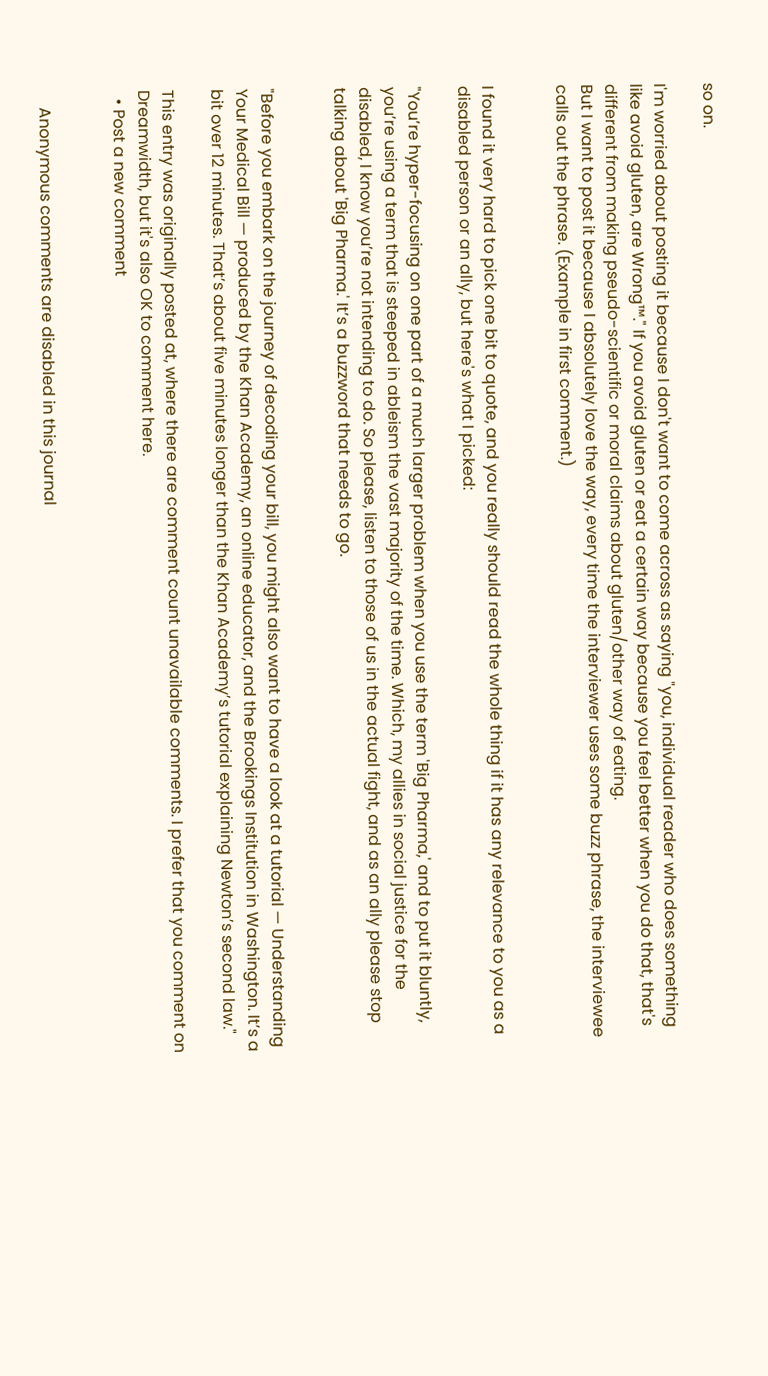so on.

I'm worried about posting it because I don't want to come across as saying "you, individual reader who does something like avoid gluten, are Wrong™." If you avoid gluten or eat a certain way because you feel better when you do that, that's different from making pseudo-scientific or moral claims about gluten/other way of eating.
But I want to post it because I absolutely love the way, every time the interviewer uses some buzz phrase, the interviewee calls out the phrase. (Example in first comment.)


I found it very hard to pick one bit to quote, and you really should read the whole thing if it has any relevance to you as a disabled person or an ally, but here's what I picked:

"You’re hyper-focusing on one part of a much larger problem when you use the term 'Big Pharma,' and to put it bluntly, you’re using a term that is steeped in ableism the vast majority of the time. Which, my allies in social justice for the disabled, I know you’re not intending to do. So please, listen to those of us in the actual fight, and as an ally please stop talking about 'Big Pharma.' It’s a buzzword that needs to go.


"Before you embark on the journey of decoding your bill, you might also want to have a look at a tutorial — Understanding Your Medical Bill — produced by the Khan Academy, an online educator, and the Brookings Institution in Washington. It’s a bit over 12 minutes. That’s about five minutes longer than the Khan Academy’s tutorial explaining Newton’s second law."

This entry was originally posted at, where there are comment count unavailable comments. I prefer that you comment on Dreamwidth, but it's also OK to comment here.
  • Post a new comment


    Anonymous comments are disabled in this journal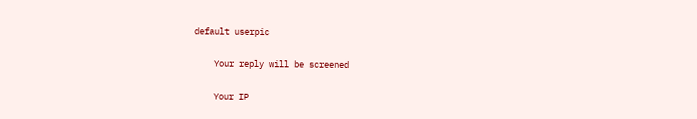default userpic

    Your reply will be screened

    Your IP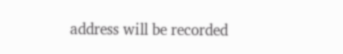address will be recorded